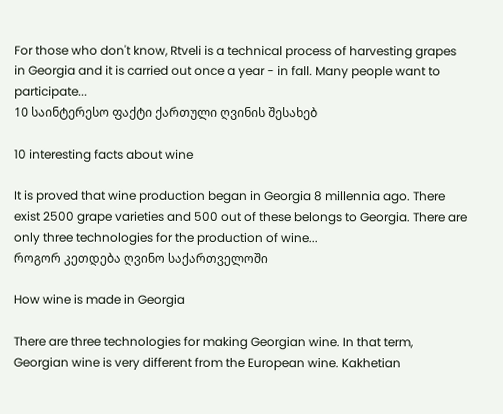For those who don't know, Rtveli is a technical process of harvesting grapes in Georgia and it is carried out once a year - in fall. Many people want to participate...
10 საინტერესო ფაქტი ქართული ღვინის შესახებ

10 interesting facts about wine

It is proved that wine production began in Georgia 8 millennia ago. There exist 2500 grape varieties and 500 out of these belongs to Georgia. There are only three technologies for the production of wine...
როგორ კეთდება ღვინო საქართველოში

How wine is made in Georgia

There are three technologies for making Georgian wine. In that term, Georgian wine is very different from the European wine. Kakhetian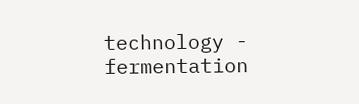technology - fermentation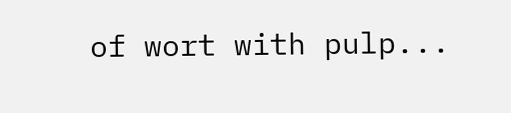of wort with pulp...